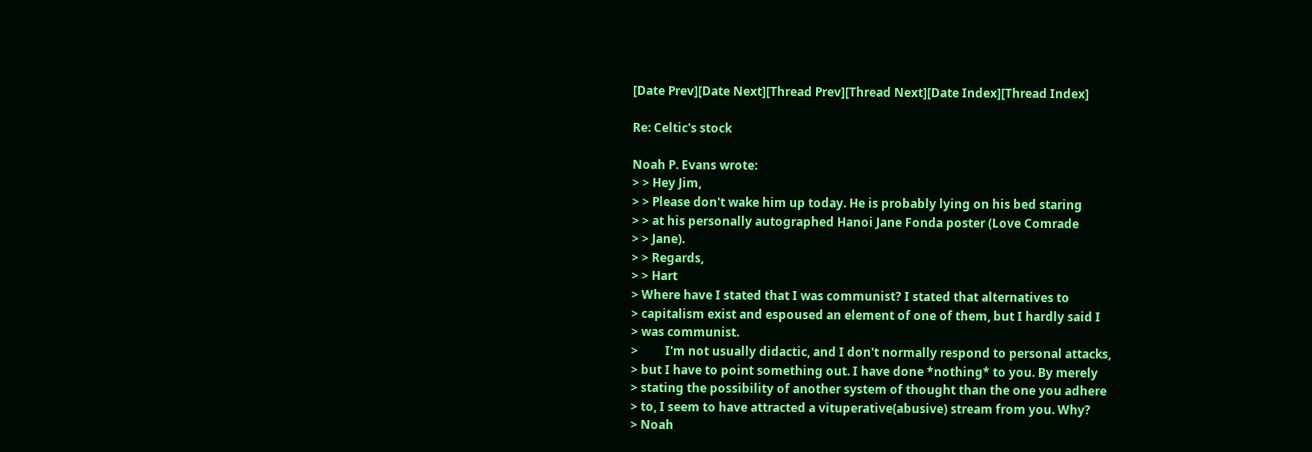[Date Prev][Date Next][Thread Prev][Thread Next][Date Index][Thread Index]

Re: Celtic's stock

Noah P. Evans wrote:
> > Hey Jim,
> > Please don't wake him up today. He is probably lying on his bed staring
> > at his personally autographed Hanoi Jane Fonda poster (Love Comrade
> > Jane).
> > Regards,
> > Hart
> Where have I stated that I was communist? I stated that alternatives to
> capitalism exist and espoused an element of one of them, but I hardly said I
> was communist.
>         I'm not usually didactic, and I don't normally respond to personal attacks,
> but I have to point something out. I have done *nothing* to you. By merely
> stating the possibility of another system of thought than the one you adhere
> to, I seem to have attracted a vituperative(abusive) stream from you. Why?
> Noah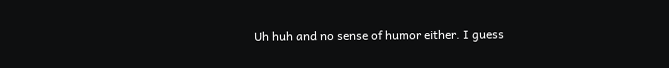Uh huh and no sense of humor either. I guess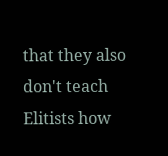that they also don't teach
Elitists how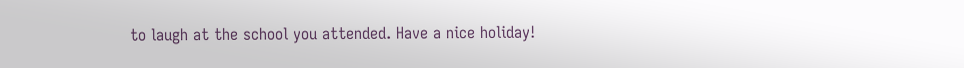to laugh at the school you attended. Have a nice holiday!